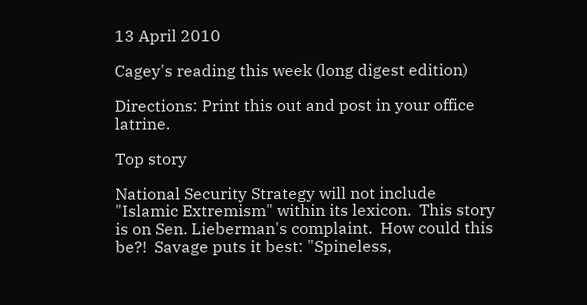13 April 2010

Cagey's reading this week (long digest edition)

Directions: Print this out and post in your office latrine.

Top story

National Security Strategy will not include "Islamic Extremism" within its lexicon.  This story is on Sen. Lieberman's complaint.  How could this be?!  Savage puts it best: "Spineless,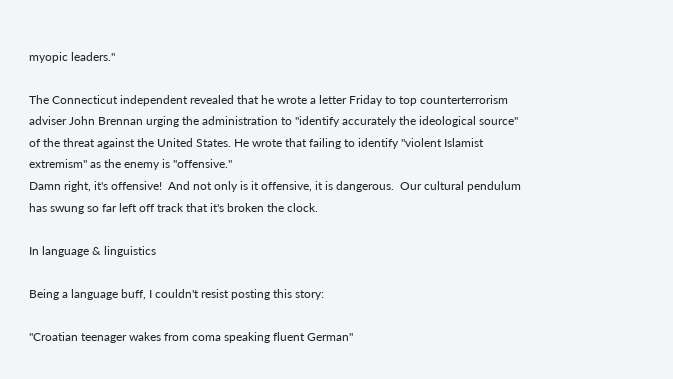myopic leaders."

The Connecticut independent revealed that he wrote a letter Friday to top counterterrorism adviser John Brennan urging the administration to "identify accurately the ideological source" of the threat against the United States. He wrote that failing to identify "violent Islamist extremism" as the enemy is "offensive."
Damn right, it's offensive!  And not only is it offensive, it is dangerous.  Our cultural pendulum has swung so far left off track that it's broken the clock.

In language & linguistics

Being a language buff, I couldn't resist posting this story:

"Croatian teenager wakes from coma speaking fluent German"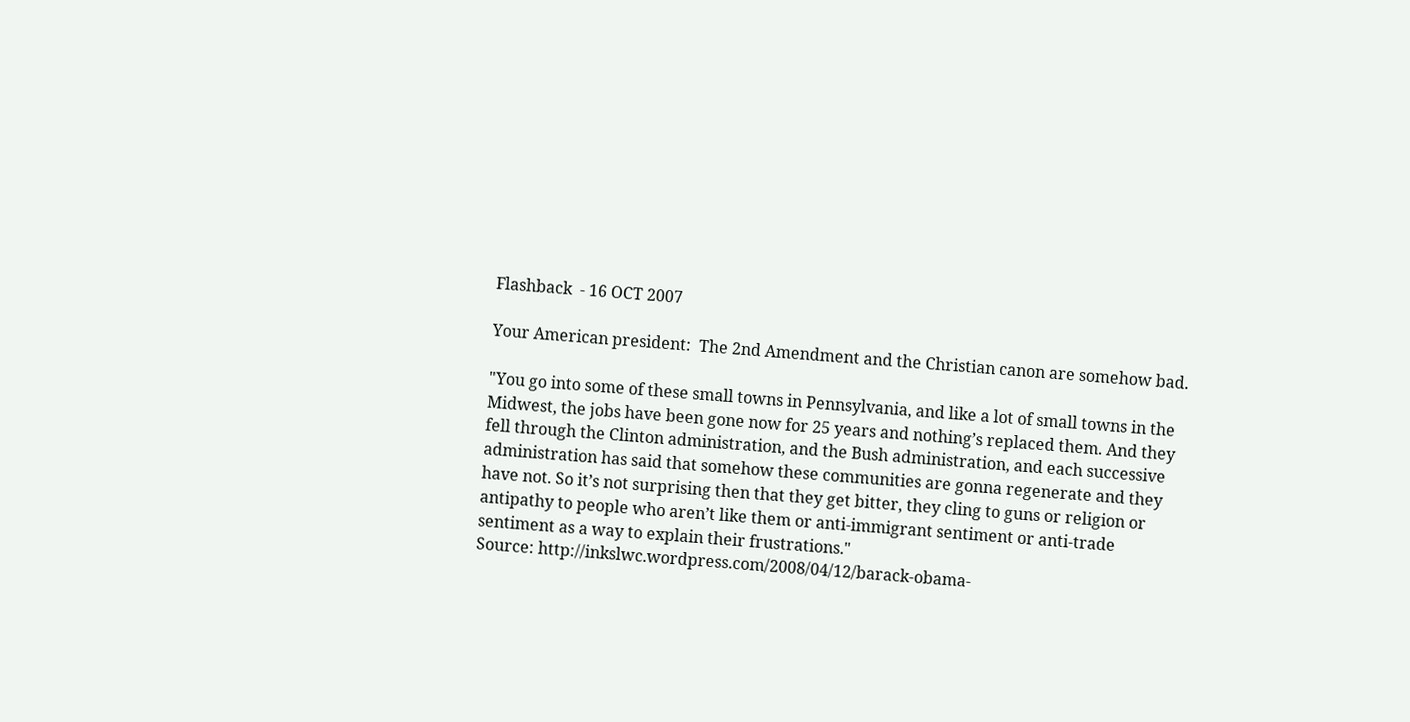Flashback  - 16 OCT 2007

Your American president:  The 2nd Amendment and the Christian canon are somehow bad.

"You go into some of these small towns in Pennsylvania, and like a lot of small towns in the Midwest, the jobs have been gone now for 25 years and nothing’s replaced them. And they fell through the Clinton administration, and the Bush administration, and each successive administration has said that somehow these communities are gonna regenerate and they have not. So it’s not surprising then that they get bitter, they cling to guns or religion or antipathy to people who aren’t like them or anti-immigrant sentiment or anti-trade sentiment as a way to explain their frustrations."
Source: http://inkslwc.wordpress.com/2008/04/12/barack-obama-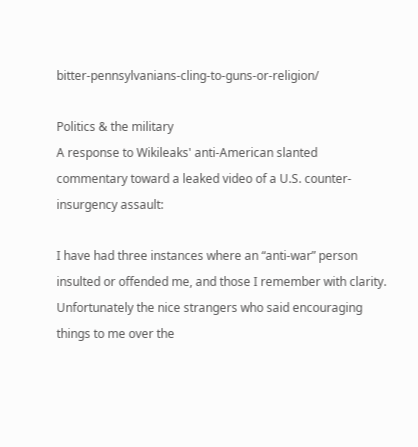bitter-pennsylvanians-cling-to-guns-or-religion/

Politics & the military
A response to Wikileaks' anti-American slanted commentary toward a leaked video of a U.S. counter-insurgency assault:

I have had three instances where an “anti-war” person insulted or offended me, and those I remember with clarity. Unfortunately the nice strangers who said encouraging things to me over the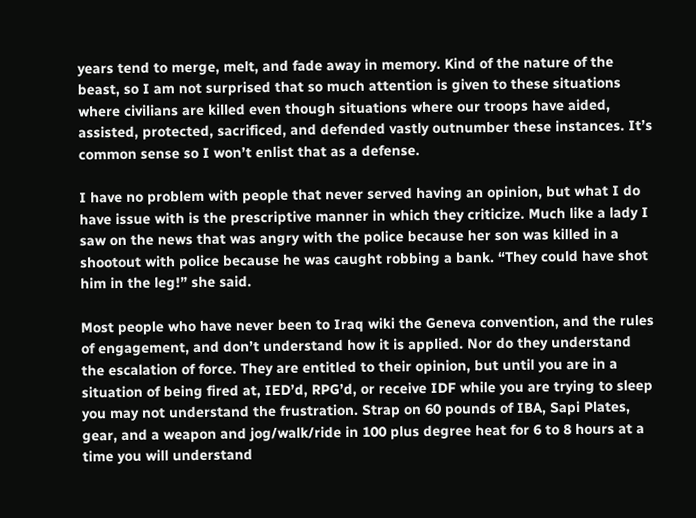years tend to merge, melt, and fade away in memory. Kind of the nature of the beast, so I am not surprised that so much attention is given to these situations where civilians are killed even though situations where our troops have aided, assisted, protected, sacrificed, and defended vastly outnumber these instances. It’s common sense so I won’t enlist that as a defense.

I have no problem with people that never served having an opinion, but what I do have issue with is the prescriptive manner in which they criticize. Much like a lady I saw on the news that was angry with the police because her son was killed in a shootout with police because he was caught robbing a bank. “They could have shot him in the leg!” she said.

Most people who have never been to Iraq wiki the Geneva convention, and the rules of engagement, and don’t understand how it is applied. Nor do they understand the escalation of force. They are entitled to their opinion, but until you are in a situation of being fired at, IED’d, RPG’d, or receive IDF while you are trying to sleep you may not understand the frustration. Strap on 60 pounds of IBA, Sapi Plates, gear, and a weapon and jog/walk/ride in 100 plus degree heat for 6 to 8 hours at a time you will understand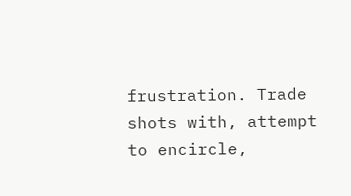frustration. Trade shots with, attempt to encircle,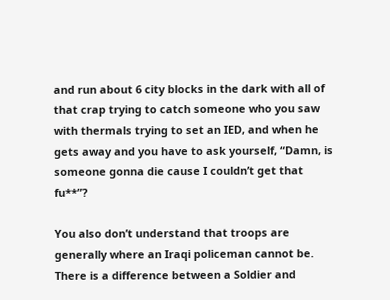and run about 6 city blocks in the dark with all of that crap trying to catch someone who you saw with thermals trying to set an IED, and when he gets away and you have to ask yourself, “Damn, is someone gonna die cause I couldn’t get that fu**”?

You also don’t understand that troops are generally where an Iraqi policeman cannot be. There is a difference between a Soldier and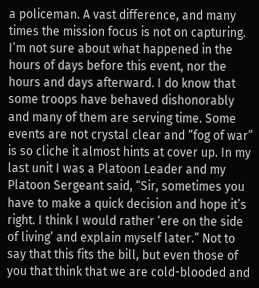a policeman. A vast difference, and many times the mission focus is not on capturing. I’m not sure about what happened in the hours of days before this event, nor the hours and days afterward. I do know that some troops have behaved dishonorably and many of them are serving time. Some events are not crystal clear and “fog of war” is so cliche it almost hints at cover up. In my last unit I was a Platoon Leader and my Platoon Sergeant said, “Sir, sometimes you have to make a quick decision and hope it’s right. I think I would rather ‘ere on the side of living’ and explain myself later.” Not to say that this fits the bill, but even those of you that think that we are cold-blooded and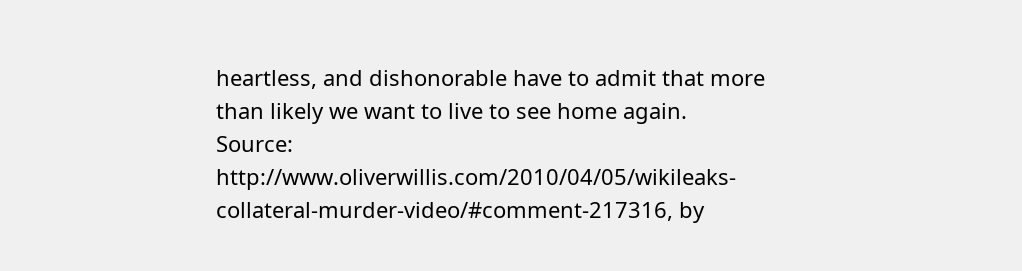heartless, and dishonorable have to admit that more than likely we want to live to see home again.
Source: http://www.oliverwillis.com/2010/04/05/wikileaks-collateral-murder-video/#comment-217316, by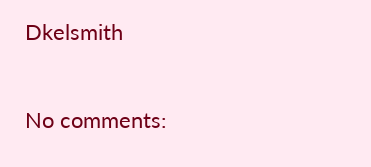Dkelsmith

No comments: